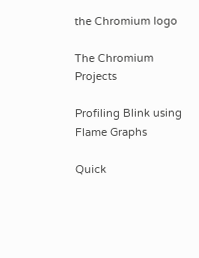the Chromium logo

The Chromium Projects

Profiling Blink using Flame Graphs

Quick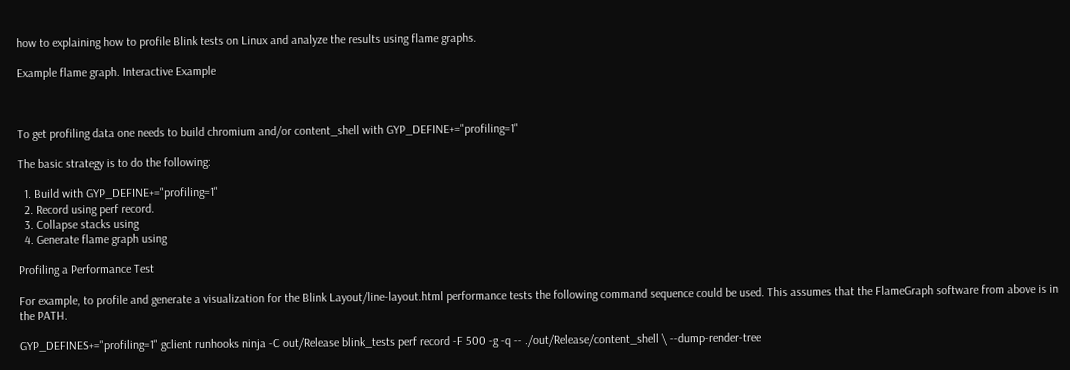how to explaining how to profile Blink tests on Linux and analyze the results using flame graphs.

Example flame graph. Interactive Example



To get profiling data one needs to build chromium and/or content_shell with GYP_DEFINE+="profiling=1"

The basic strategy is to do the following:

  1. Build with GYP_DEFINE+="profiling=1"
  2. Record using perf record.
  3. Collapse stacks using
  4. Generate flame graph using

Profiling a Performance Test

For example, to profile and generate a visualization for the Blink Layout/line-layout.html performance tests the following command sequence could be used. This assumes that the FlameGraph software from above is in the PATH.

GYP_DEFINES+="profiling=1" gclient runhooks ninja -C out/Release blink_tests perf record -F 500 -g -q -- ./out/Release/content_shell \ --dump-render-tree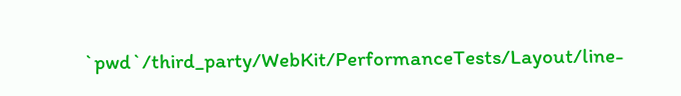`pwd`/third_party/WebKit/PerformanceTests/Layout/line-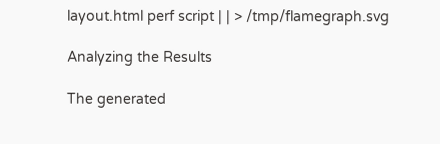layout.html perf script | | > /tmp/flamegraph.svg

Analyzing the Results

The generated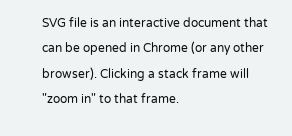SVG file is an interactive document that can be opened in Chrome (or any other browser). Clicking a stack frame will "zoom in" to that frame.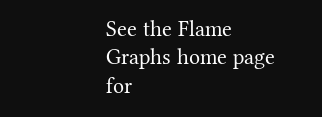See the Flame Graphs home page for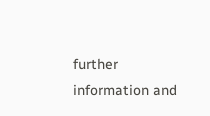further information and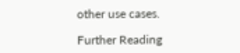other use cases.

Further Reading